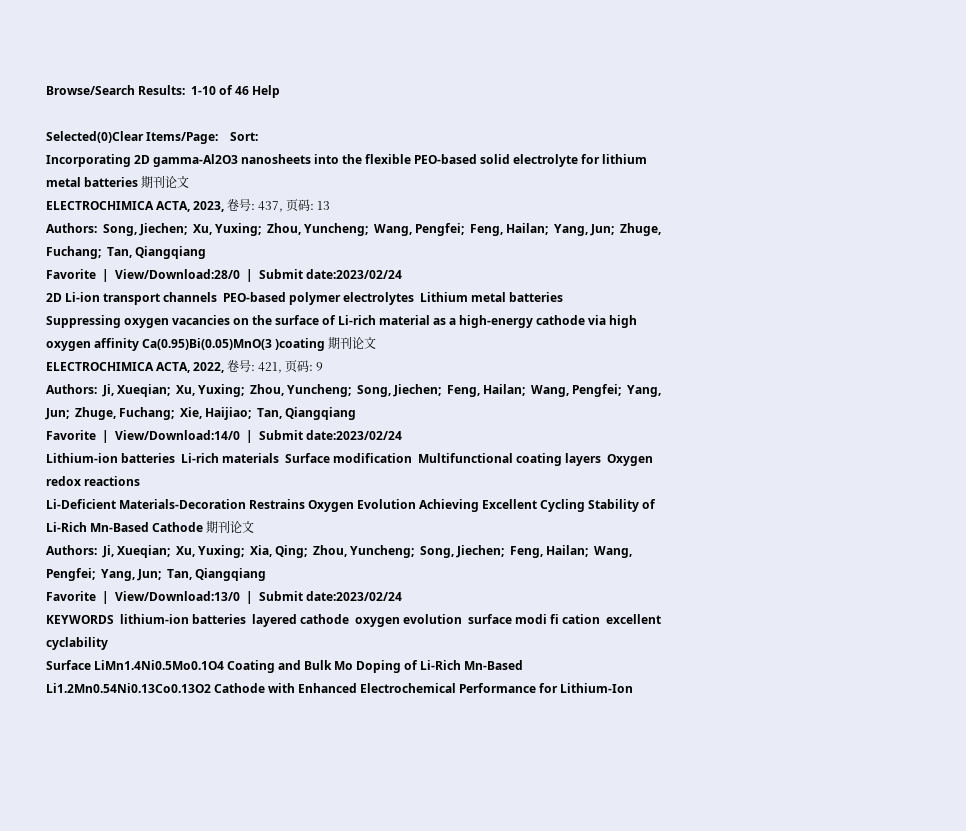Browse/Search Results:  1-10 of 46 Help

Selected(0)Clear Items/Page:    Sort:
Incorporating 2D gamma-Al2O3 nanosheets into the flexible PEO-based solid electrolyte for lithium metal batteries 期刊论文
ELECTROCHIMICA ACTA, 2023, 卷号: 437, 页码: 13
Authors:  Song, Jiechen;  Xu, Yuxing;  Zhou, Yuncheng;  Wang, Pengfei;  Feng, Hailan;  Yang, Jun;  Zhuge, Fuchang;  Tan, Qiangqiang
Favorite  |  View/Download:28/0  |  Submit date:2023/02/24
2D Li-ion transport channels  PEO-based polymer electrolytes  Lithium metal batteries
Suppressing oxygen vacancies on the surface of Li-rich material as a high-energy cathode via high oxygen affinity Ca(0.95)Bi(0.05)MnO(3 )coating 期刊论文
ELECTROCHIMICA ACTA, 2022, 卷号: 421, 页码: 9
Authors:  Ji, Xueqian;  Xu, Yuxing;  Zhou, Yuncheng;  Song, Jiechen;  Feng, Hailan;  Wang, Pengfei;  Yang, Jun;  Zhuge, Fuchang;  Xie, Haijiao;  Tan, Qiangqiang
Favorite  |  View/Download:14/0  |  Submit date:2023/02/24
Lithium-ion batteries  Li-rich materials  Surface modification  Multifunctional coating layers  Oxygen redox reactions
Li-Deficient Materials-Decoration Restrains Oxygen Evolution Achieving Excellent Cycling Stability of Li-Rich Mn-Based Cathode 期刊论文
Authors:  Ji, Xueqian;  Xu, Yuxing;  Xia, Qing;  Zhou, Yuncheng;  Song, Jiechen;  Feng, Hailan;  Wang, Pengfei;  Yang, Jun;  Tan, Qiangqiang
Favorite  |  View/Download:13/0  |  Submit date:2023/02/24
KEYWORDS  lithium-ion batteries  layered cathode  oxygen evolution  surface modi fi cation  excellent cyclability
Surface LiMn1.4Ni0.5Mo0.1O4 Coating and Bulk Mo Doping of Li-Rich Mn-Based Li1.2Mn0.54Ni0.13Co0.13O2 Cathode with Enhanced Electrochemical Performance for Lithium-Ion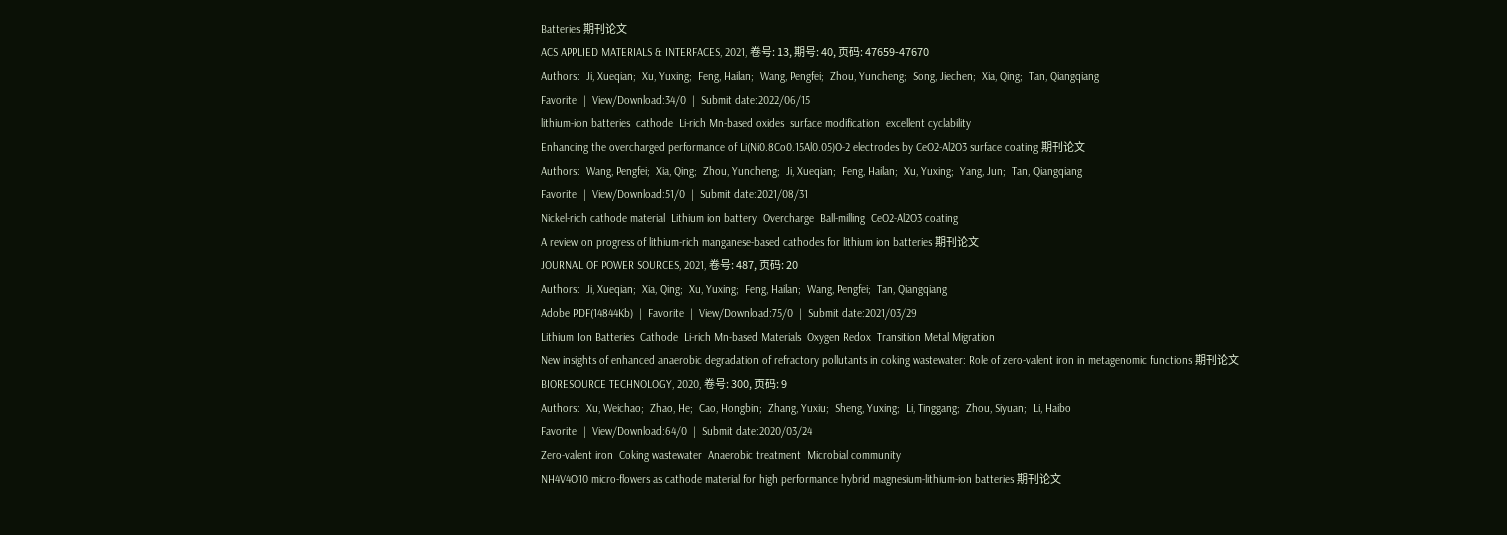Batteries 期刊论文
ACS APPLIED MATERIALS & INTERFACES, 2021, 卷号: 13, 期号: 40, 页码: 47659-47670
Authors:  Ji, Xueqian;  Xu, Yuxing;  Feng, Hailan;  Wang, Pengfei;  Zhou, Yuncheng;  Song, Jiechen;  Xia, Qing;  Tan, Qiangqiang
Favorite  |  View/Download:34/0  |  Submit date:2022/06/15
lithium-ion batteries  cathode  Li-rich Mn-based oxides  surface modification  excellent cyclability
Enhancing the overcharged performance of Li(Ni0.8Co0.15Al0.05)O-2 electrodes by CeO2-Al2O3 surface coating 期刊论文
Authors:  Wang, Pengfei;  Xia, Qing;  Zhou, Yuncheng;  Ji, Xueqian;  Feng, Hailan;  Xu, Yuxing;  Yang, Jun;  Tan, Qiangqiang
Favorite  |  View/Download:51/0  |  Submit date:2021/08/31
Nickel-rich cathode material  Lithium ion battery  Overcharge  Ball-milling  CeO2-Al2O3 coating
A review on progress of lithium-rich manganese-based cathodes for lithium ion batteries 期刊论文
JOURNAL OF POWER SOURCES, 2021, 卷号: 487, 页码: 20
Authors:  Ji, Xueqian;  Xia, Qing;  Xu, Yuxing;  Feng, Hailan;  Wang, Pengfei;  Tan, Qiangqiang
Adobe PDF(14844Kb)  |  Favorite  |  View/Download:75/0  |  Submit date:2021/03/29
Lithium Ion Batteries  Cathode  Li-rich Mn-based Materials  Oxygen Redox  Transition Metal Migration
New insights of enhanced anaerobic degradation of refractory pollutants in coking wastewater: Role of zero-valent iron in metagenomic functions 期刊论文
BIORESOURCE TECHNOLOGY, 2020, 卷号: 300, 页码: 9
Authors:  Xu, Weichao;  Zhao, He;  Cao, Hongbin;  Zhang, Yuxiu;  Sheng, Yuxing;  Li, Tinggang;  Zhou, Siyuan;  Li, Haibo
Favorite  |  View/Download:64/0  |  Submit date:2020/03/24
Zero-valent iron  Coking wastewater  Anaerobic treatment  Microbial community
NH4V4O10 micro-flowers as cathode material for high performance hybrid magnesium-lithium-ion batteries 期刊论文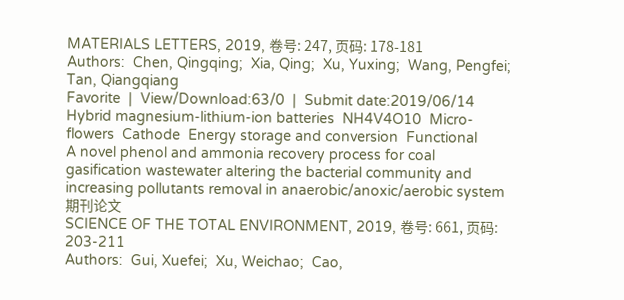MATERIALS LETTERS, 2019, 卷号: 247, 页码: 178-181
Authors:  Chen, Qingqing;  Xia, Qing;  Xu, Yuxing;  Wang, Pengfei;  Tan, Qiangqiang
Favorite  |  View/Download:63/0  |  Submit date:2019/06/14
Hybrid magnesium-lithium-ion batteries  NH4V4O10  Micro-flowers  Cathode  Energy storage and conversion  Functional
A novel phenol and ammonia recovery process for coal gasification wastewater altering the bacterial community and increasing pollutants removal in anaerobic/anoxic/aerobic system 期刊论文
SCIENCE OF THE TOTAL ENVIRONMENT, 2019, 卷号: 661, 页码: 203-211
Authors:  Gui, Xuefei;  Xu, Weichao;  Cao,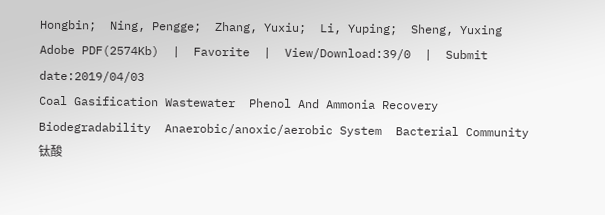Hongbin;  Ning, Pengge;  Zhang, Yuxiu;  Li, Yuping;  Sheng, Yuxing
Adobe PDF(2574Kb)  |  Favorite  |  View/Download:39/0  |  Submit date:2019/04/03
Coal Gasification Wastewater  Phenol And Ammonia Recovery  Biodegradability  Anaerobic/anoxic/aerobic System  Bacterial Community
钛酸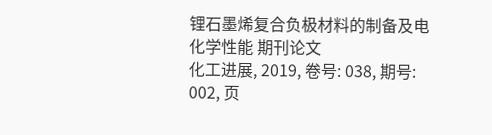锂石墨烯复合负极材料的制备及电化学性能 期刊论文
化工进展, 2019, 卷号: 038, 期号: 002, 页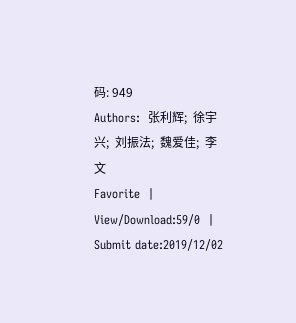码: 949
Authors:  张利辉;  徐宇兴;  刘振法;  魏爱佳;  李文
Favorite  |  View/Download:59/0  |  Submit date:2019/12/02